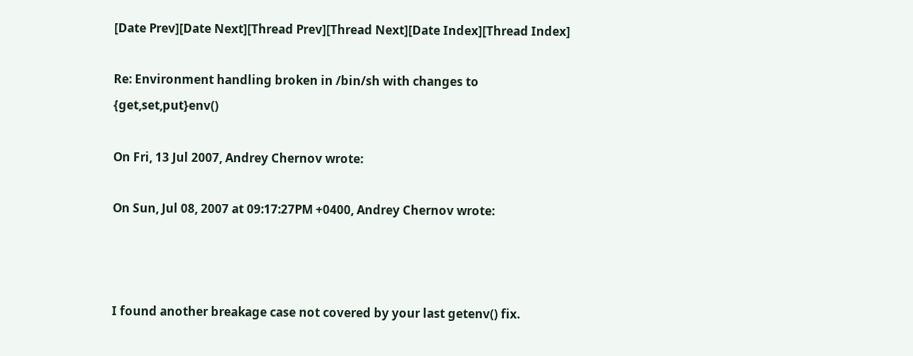[Date Prev][Date Next][Thread Prev][Thread Next][Date Index][Thread Index]

Re: Environment handling broken in /bin/sh with changes to {get,set,put}env()

On Fri, 13 Jul 2007, Andrey Chernov wrote:

On Sun, Jul 08, 2007 at 09:17:27PM +0400, Andrey Chernov wrote:



I found another breakage case not covered by your last getenv() fix.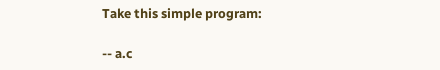Take this simple program:

-- a.c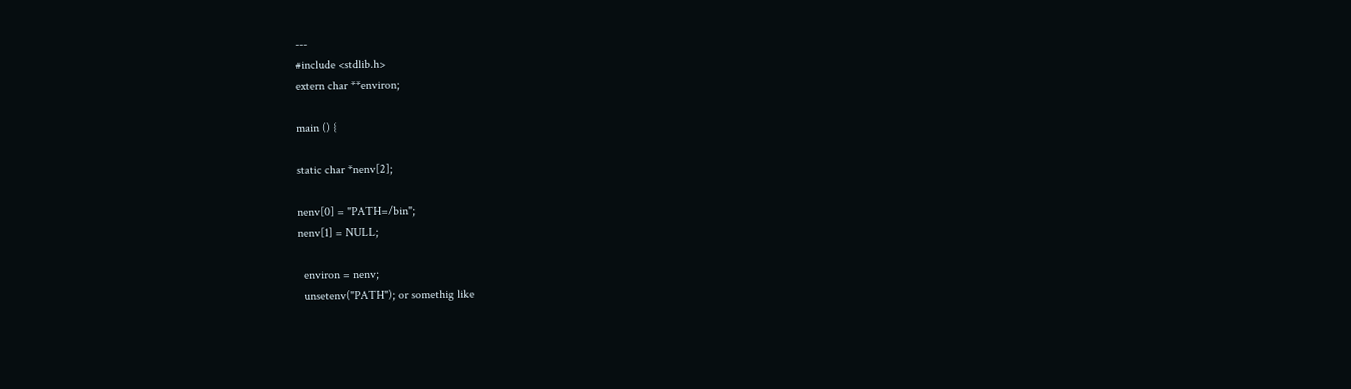---
#include <stdlib.h>
extern char **environ;

main () {

static char *nenv[2];

nenv[0] = "PATH=/bin";
nenv[1] = NULL;

  environ = nenv;
  unsetenv("PATH"); or somethig like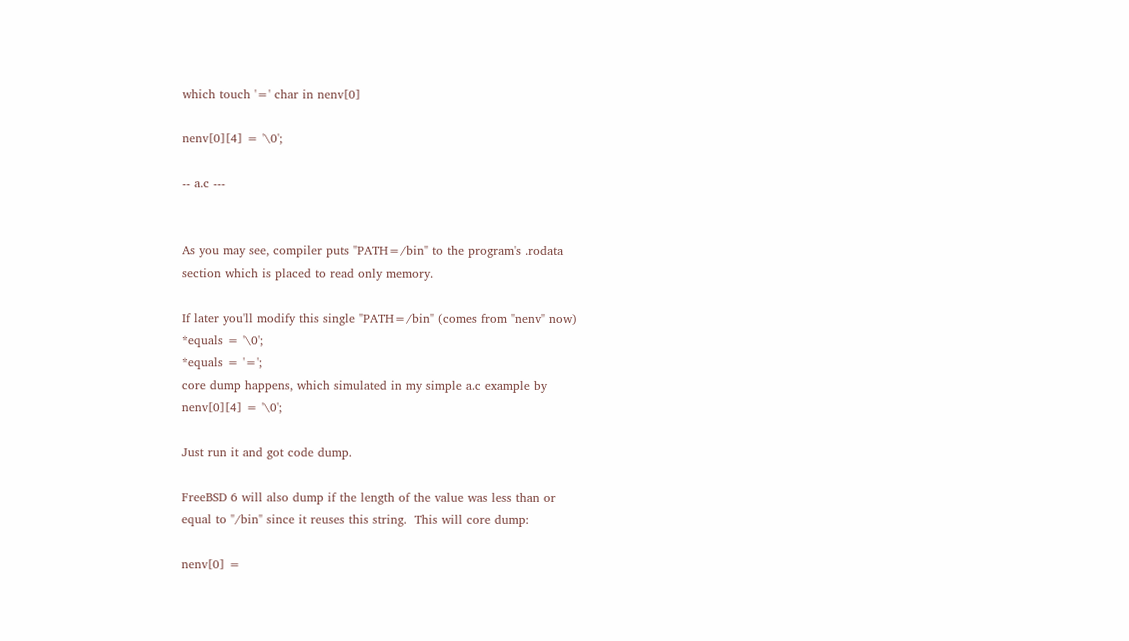which touch '=' char in nenv[0]

nenv[0][4] = '\0';

-- a.c ---


As you may see, compiler puts "PATH=/bin" to the program's .rodata
section which is placed to read only memory.

If later you'll modify this single "PATH=/bin" (comes from "nenv" now)
*equals = '\0';
*equals = '=';
core dump happens, which simulated in my simple a.c example by
nenv[0][4] = '\0';

Just run it and got code dump.

FreeBSD 6 will also dump if the length of the value was less than or
equal to "/bin" since it reuses this string.  This will core dump:

nenv[0] =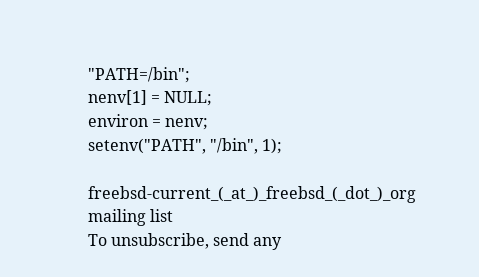"PATH=/bin";
nenv[1] = NULL;
environ = nenv;
setenv("PATH", "/bin", 1);

freebsd-current_(_at_)_freebsd_(_dot_)_org mailing list
To unsubscribe, send any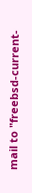mail to "freebsd-current-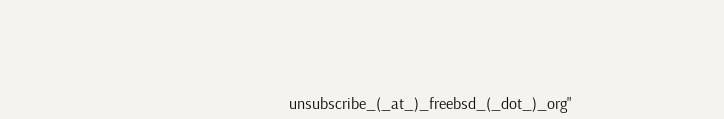unsubscribe_(_at_)_freebsd_(_dot_)_org"